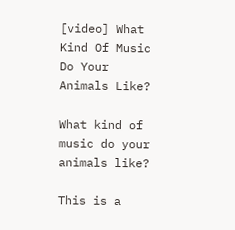[video] What Kind Of Music Do Your Animals Like?

What kind of music do your animals like?

This is a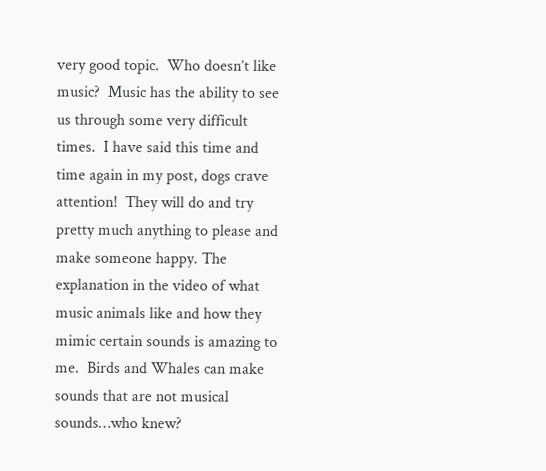very good topic.  Who doesn’t like music?  Music has the ability to see us through some very difficult times.  I have said this time and time again in my post, dogs crave attention!  They will do and try pretty much anything to please and make someone happy. The explanation in the video of what music animals like and how they mimic certain sounds is amazing to me.  Birds and Whales can make sounds that are not musical sounds…who knew?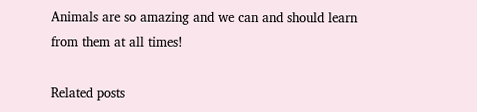Animals are so amazing and we can and should learn from them at all times!

Related posts